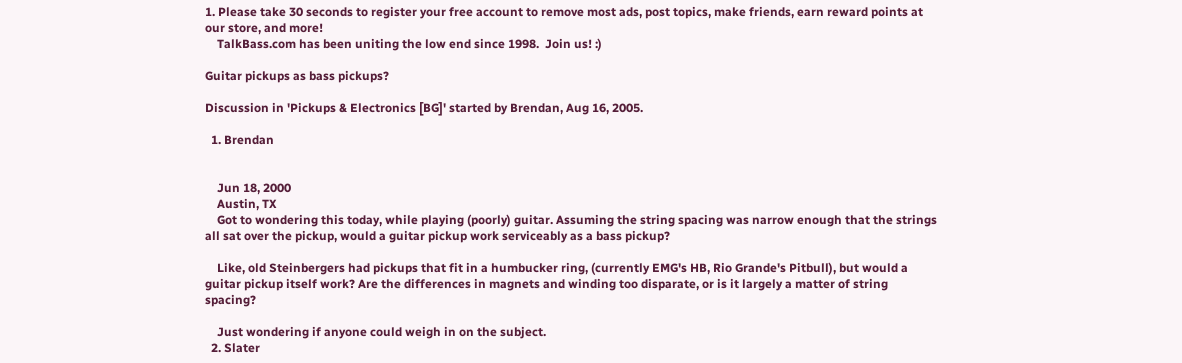1. Please take 30 seconds to register your free account to remove most ads, post topics, make friends, earn reward points at our store, and more!
    TalkBass.com has been uniting the low end since 1998.  Join us! :)

Guitar pickups as bass pickups?

Discussion in 'Pickups & Electronics [BG]' started by Brendan, Aug 16, 2005.

  1. Brendan


    Jun 18, 2000
    Austin, TX
    Got to wondering this today, while playing (poorly) guitar. Assuming the string spacing was narrow enough that the strings all sat over the pickup, would a guitar pickup work serviceably as a bass pickup?

    Like, old Steinbergers had pickups that fit in a humbucker ring, (currently EMG's HB, Rio Grande's Pitbull), but would a guitar pickup itself work? Are the differences in magnets and winding too disparate, or is it largely a matter of string spacing?

    Just wondering if anyone could weigh in on the subject.
  2. Slater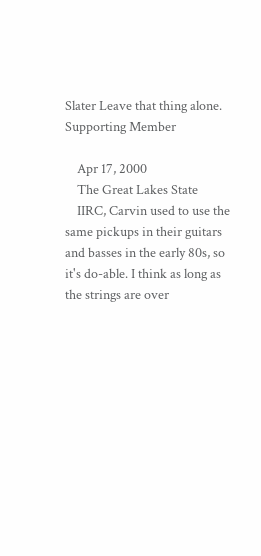Slater Leave that thing alone. Supporting Member

    Apr 17, 2000
    The Great Lakes State
    IIRC, Carvin used to use the same pickups in their guitars and basses in the early 80s, so it's do-able. I think as long as the strings are over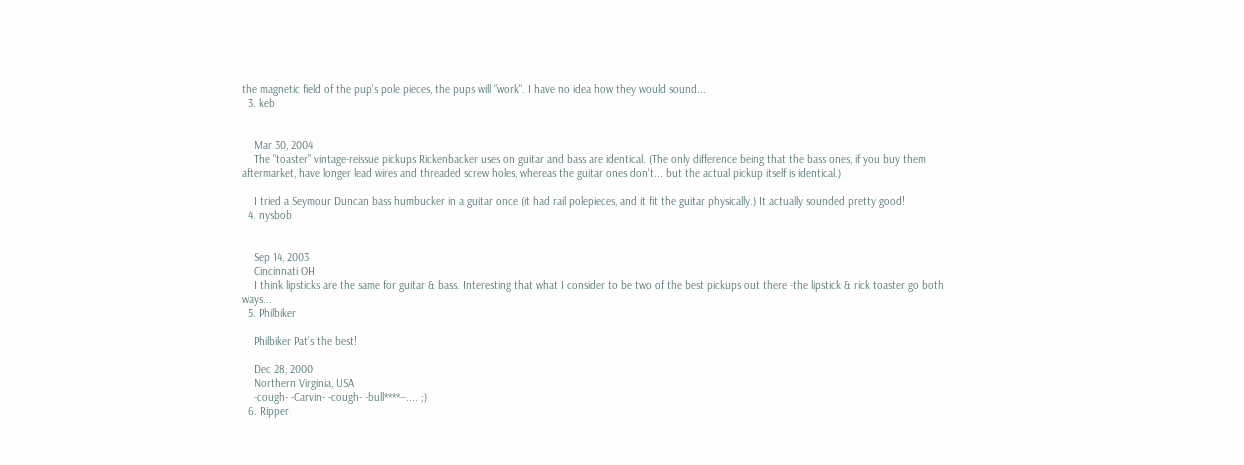the magnetic field of the pup's pole pieces, the pups will "work". I have no idea how they would sound...
  3. keb


    Mar 30, 2004
    The "toaster" vintage-reissue pickups Rickenbacker uses on guitar and bass are identical. (The only difference being that the bass ones, if you buy them aftermarket, have longer lead wires and threaded screw holes, whereas the guitar ones don't... but the actual pickup itself is identical.)

    I tried a Seymour Duncan bass humbucker in a guitar once (it had rail polepieces, and it fit the guitar physically.) It actually sounded pretty good!
  4. nysbob


    Sep 14, 2003
    Cincinnati OH
    I think lipsticks are the same for guitar & bass. Interesting that what I consider to be two of the best pickups out there -the lipstick & rick toaster go both ways...
  5. Philbiker

    Philbiker Pat's the best!

    Dec 28, 2000
    Northern Virginia, USA
    -cough- -Carvin- -cough- -bull****--.... ;)
  6. Ripper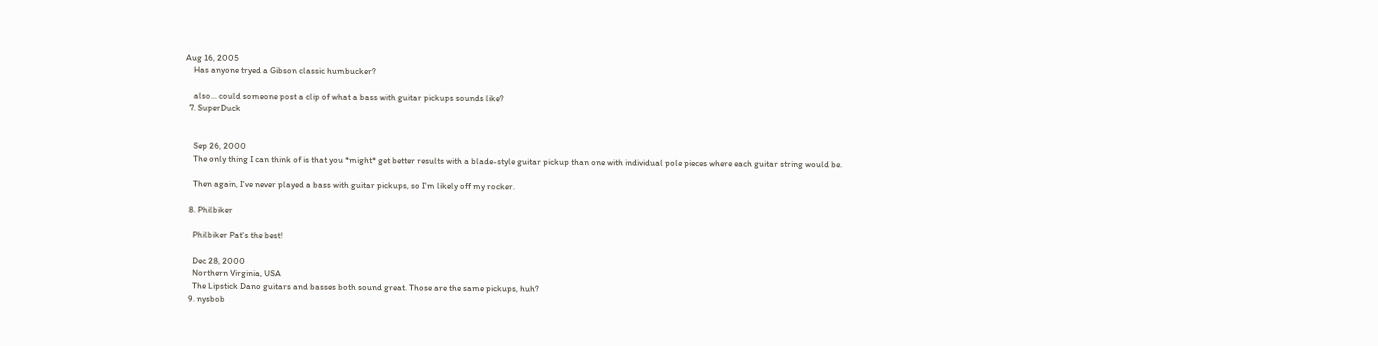Aug 16, 2005
    Has anyone tryed a Gibson classic humbucker?

    also... could someone post a clip of what a bass with guitar pickups sounds like?
  7. SuperDuck


    Sep 26, 2000
    The only thing I can think of is that you *might* get better results with a blade-style guitar pickup than one with individual pole pieces where each guitar string would be.

    Then again, I've never played a bass with guitar pickups, so I'm likely off my rocker.

  8. Philbiker

    Philbiker Pat's the best!

    Dec 28, 2000
    Northern Virginia, USA
    The Lipstick Dano guitars and basses both sound great. Those are the same pickups, huh?
  9. nysbob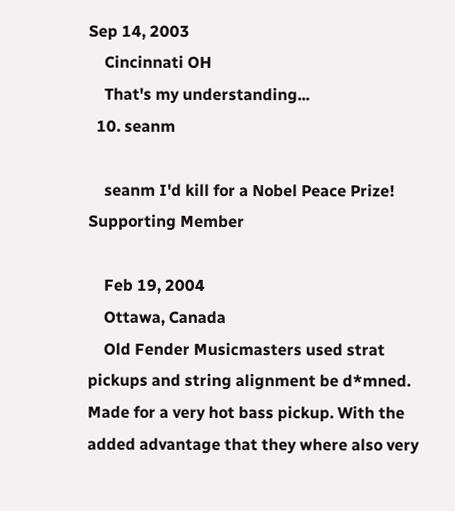Sep 14, 2003
    Cincinnati OH
    That's my understanding...
  10. seanm

    seanm I'd kill for a Nobel Peace Prize! Supporting Member

    Feb 19, 2004
    Ottawa, Canada
    Old Fender Musicmasters used strat pickups and string alignment be d*mned. Made for a very hot bass pickup. With the added advantage that they where also very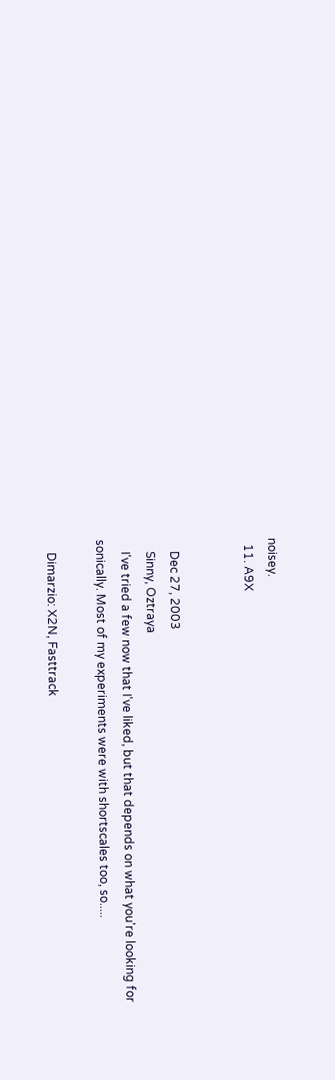noisey.
  11. A9X


    Dec 27, 2003
    Sinny, Oztraya
    I've tried a few now that I've liked, but that depends on what you're looking for sonically. Most of my experiments were with shortscales too, so.....

    Dimarzio: X2N, Fasttrack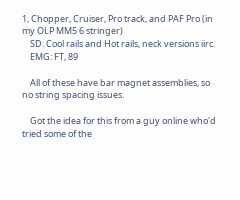1, Chopper, Cruiser, Pro track, and PAF Pro (in my OLP MM5 6 stringer)
    SD: Cool rails and Hot rails, neck versions iirc.
    EMG: FT, 89

    All of these have bar magnet assemblies, so no string spacing issues.

    Got the idea for this from a guy online who'd tried some of the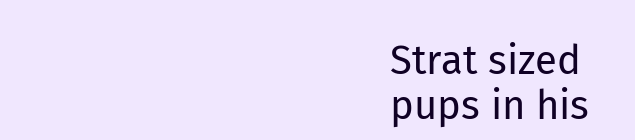Strat sized pups in his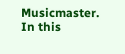Musicmaster. In this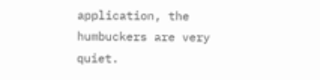application, the humbuckers are very quiet.